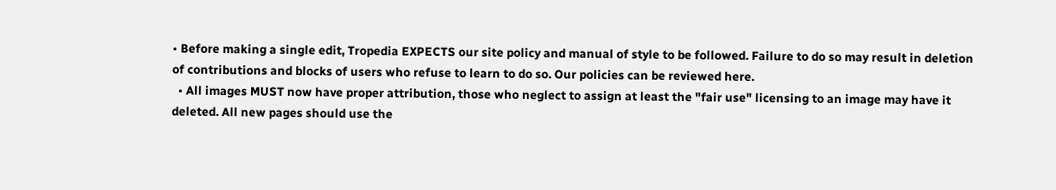• Before making a single edit, Tropedia EXPECTS our site policy and manual of style to be followed. Failure to do so may result in deletion of contributions and blocks of users who refuse to learn to do so. Our policies can be reviewed here.
  • All images MUST now have proper attribution, those who neglect to assign at least the "fair use" licensing to an image may have it deleted. All new pages should use the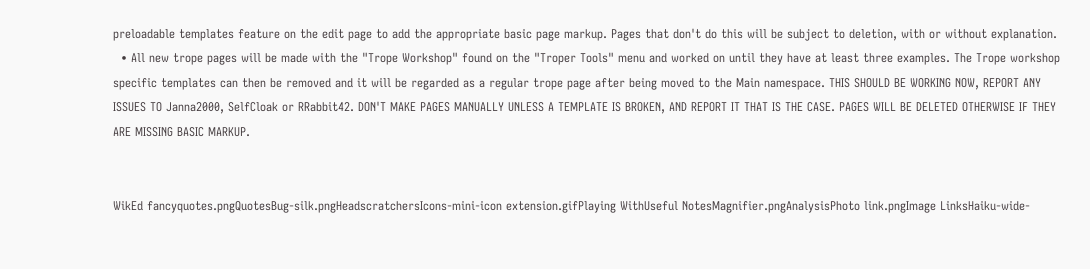preloadable templates feature on the edit page to add the appropriate basic page markup. Pages that don't do this will be subject to deletion, with or without explanation.
  • All new trope pages will be made with the "Trope Workshop" found on the "Troper Tools" menu and worked on until they have at least three examples. The Trope workshop specific templates can then be removed and it will be regarded as a regular trope page after being moved to the Main namespace. THIS SHOULD BE WORKING NOW, REPORT ANY ISSUES TO Janna2000, SelfCloak or RRabbit42. DON'T MAKE PAGES MANUALLY UNLESS A TEMPLATE IS BROKEN, AND REPORT IT THAT IS THE CASE. PAGES WILL BE DELETED OTHERWISE IF THEY ARE MISSING BASIC MARKUP.


WikEd fancyquotes.pngQuotesBug-silk.pngHeadscratchersIcons-mini-icon extension.gifPlaying WithUseful NotesMagnifier.pngAnalysisPhoto link.pngImage LinksHaiku-wide-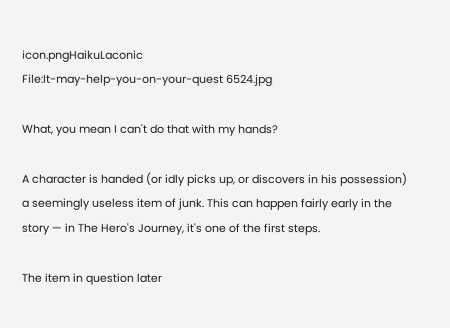icon.pngHaikuLaconic
File:It-may-help-you-on-your-quest 6524.jpg

What, you mean I can't do that with my hands?

A character is handed (or idly picks up, or discovers in his possession) a seemingly useless item of junk. This can happen fairly early in the story — in The Hero's Journey, it's one of the first steps.

The item in question later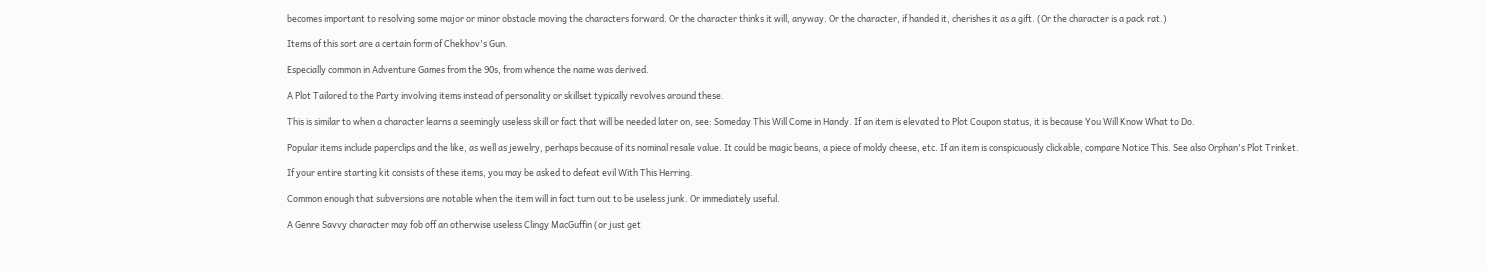becomes important to resolving some major or minor obstacle moving the characters forward. Or the character thinks it will, anyway. Or the character, if handed it, cherishes it as a gift. (Or the character is a pack rat.)

Items of this sort are a certain form of Chekhov's Gun.

Especially common in Adventure Games from the 90s, from whence the name was derived.

A Plot Tailored to the Party involving items instead of personality or skillset typically revolves around these.

This is similar to when a character learns a seemingly useless skill or fact that will be needed later on, see: Someday This Will Come in Handy. If an item is elevated to Plot Coupon status, it is because You Will Know What to Do.

Popular items include paperclips and the like, as well as jewelry, perhaps because of its nominal resale value. It could be magic beans, a piece of moldy cheese, etc. If an item is conspicuously clickable, compare Notice This. See also Orphan's Plot Trinket.

If your entire starting kit consists of these items, you may be asked to defeat evil With This Herring.

Common enough that subversions are notable when the item will in fact turn out to be useless junk. Or immediately useful.

A Genre Savvy character may fob off an otherwise useless Clingy MacGuffin (or just get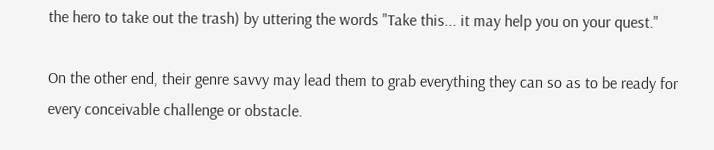the hero to take out the trash) by uttering the words "Take this... it may help you on your quest."

On the other end, their genre savvy may lead them to grab everything they can so as to be ready for every conceivable challenge or obstacle.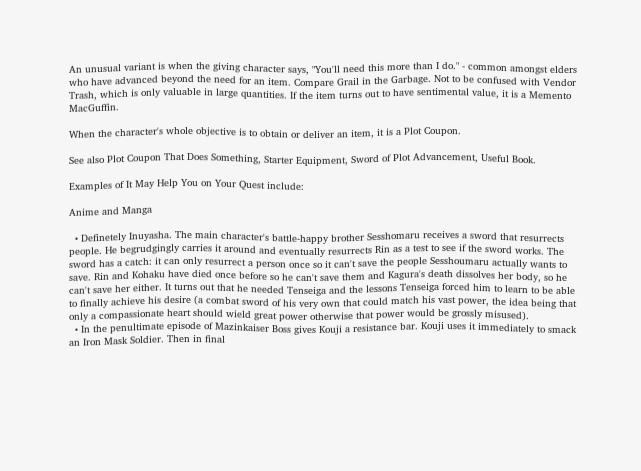An unusual variant is when the giving character says, "You'll need this more than I do." - common amongst elders who have advanced beyond the need for an item. Compare Grail in the Garbage. Not to be confused with Vendor Trash, which is only valuable in large quantities. If the item turns out to have sentimental value, it is a Memento MacGuffin.

When the character's whole objective is to obtain or deliver an item, it is a Plot Coupon.

See also Plot Coupon That Does Something, Starter Equipment, Sword of Plot Advancement, Useful Book.

Examples of It May Help You on Your Quest include:

Anime and Manga

  • Definetely Inuyasha. The main character's battle-happy brother Sesshomaru receives a sword that resurrects people. He begrudgingly carries it around and eventually resurrects Rin as a test to see if the sword works. The sword has a catch: it can only resurrect a person once so it can't save the people Sesshoumaru actually wants to save. Rin and Kohaku have died once before so he can't save them and Kagura's death dissolves her body, so he can't save her either. It turns out that he needed Tenseiga and the lessons Tenseiga forced him to learn to be able to finally achieve his desire (a combat sword of his very own that could match his vast power, the idea being that only a compassionate heart should wield great power otherwise that power would be grossly misused).
  • In the penultimate episode of Mazinkaiser Boss gives Kouji a resistance bar. Kouji uses it immediately to smack an Iron Mask Soldier. Then in final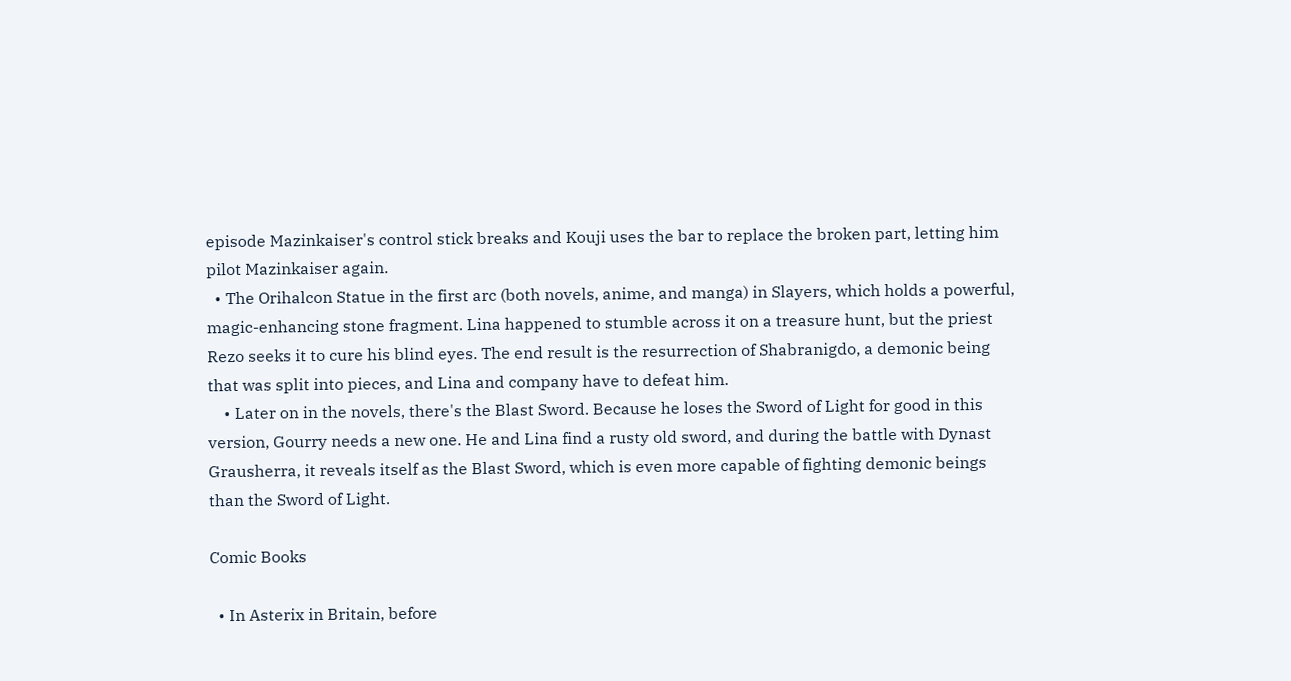episode Mazinkaiser's control stick breaks and Kouji uses the bar to replace the broken part, letting him pilot Mazinkaiser again.
  • The Orihalcon Statue in the first arc (both novels, anime, and manga) in Slayers, which holds a powerful, magic-enhancing stone fragment. Lina happened to stumble across it on a treasure hunt, but the priest Rezo seeks it to cure his blind eyes. The end result is the resurrection of Shabranigdo, a demonic being that was split into pieces, and Lina and company have to defeat him.
    • Later on in the novels, there's the Blast Sword. Because he loses the Sword of Light for good in this version, Gourry needs a new one. He and Lina find a rusty old sword, and during the battle with Dynast Grausherra, it reveals itself as the Blast Sword, which is even more capable of fighting demonic beings than the Sword of Light.

Comic Books

  • In Asterix in Britain, before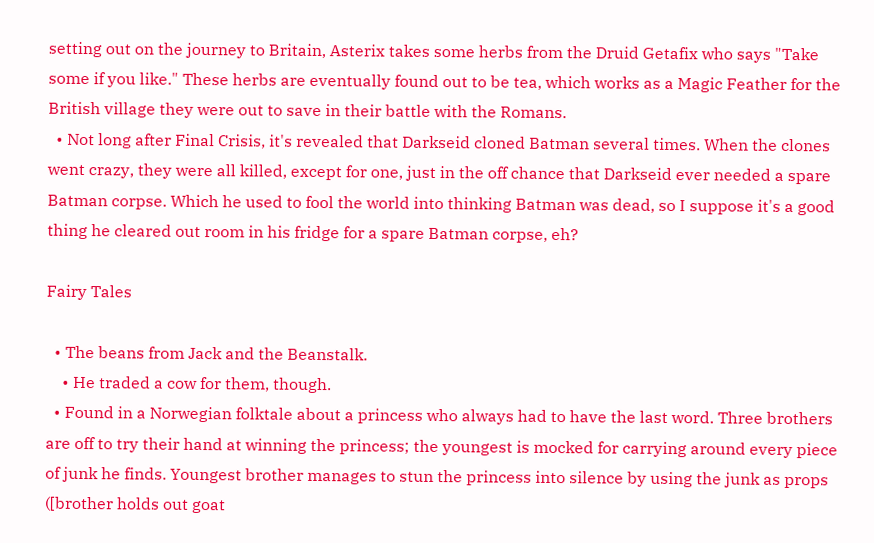setting out on the journey to Britain, Asterix takes some herbs from the Druid Getafix who says "Take some if you like." These herbs are eventually found out to be tea, which works as a Magic Feather for the British village they were out to save in their battle with the Romans.
  • Not long after Final Crisis, it's revealed that Darkseid cloned Batman several times. When the clones went crazy, they were all killed, except for one, just in the off chance that Darkseid ever needed a spare Batman corpse. Which he used to fool the world into thinking Batman was dead, so I suppose it's a good thing he cleared out room in his fridge for a spare Batman corpse, eh?

Fairy Tales

  • The beans from Jack and the Beanstalk.
    • He traded a cow for them, though.
  • Found in a Norwegian folktale about a princess who always had to have the last word. Three brothers are off to try their hand at winning the princess; the youngest is mocked for carrying around every piece of junk he finds. Youngest brother manages to stun the princess into silence by using the junk as props ([brother holds out goat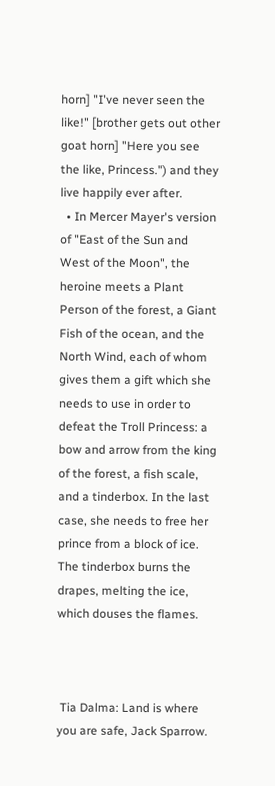horn] "I've never seen the like!" [brother gets out other goat horn] "Here you see the like, Princess.") and they live happily ever after.
  • In Mercer Mayer's version of "East of the Sun and West of the Moon", the heroine meets a Plant Person of the forest, a Giant Fish of the ocean, and the North Wind, each of whom gives them a gift which she needs to use in order to defeat the Troll Princess: a bow and arrow from the king of the forest, a fish scale, and a tinderbox. In the last case, she needs to free her prince from a block of ice. The tinderbox burns the drapes, melting the ice, which douses the flames.



 Tia Dalma: Land is where you are safe, Jack Sparrow.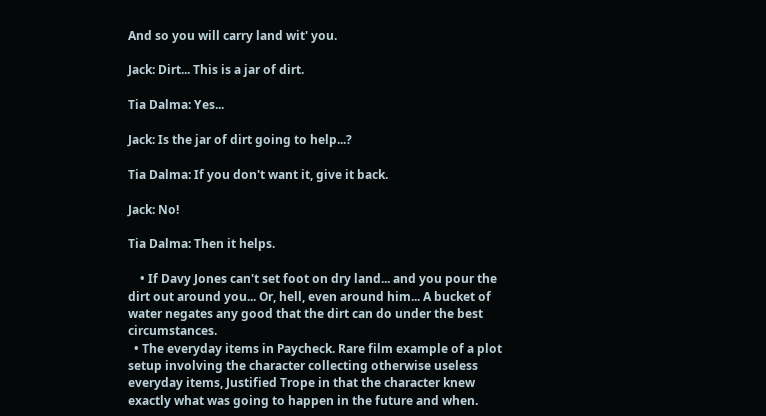And so you will carry land wit' you.

Jack: Dirt... This is a jar of dirt.

Tia Dalma: Yes...

Jack: Is the jar of dirt going to help...?

Tia Dalma: If you don't want it, give it back.

Jack: No!

Tia Dalma: Then it helps.

    • If Davy Jones can't set foot on dry land... and you pour the dirt out around you... Or, hell, even around him... A bucket of water negates any good that the dirt can do under the best circumstances.
  • The everyday items in Paycheck. Rare film example of a plot setup involving the character collecting otherwise useless everyday items, Justified Trope in that the character knew exactly what was going to happen in the future and when.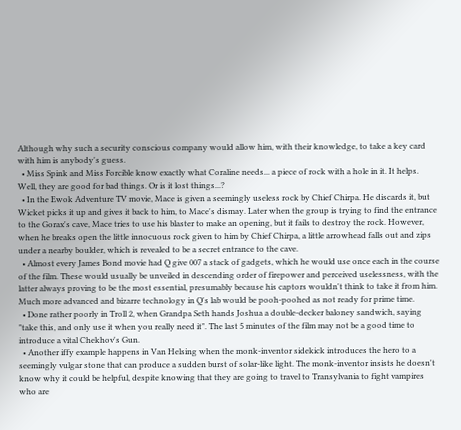Although why such a security conscious company would allow him, with their knowledge, to take a key card with him is anybody's guess.
  • Miss Spink and Miss Forcible know exactly what Coraline needs... a piece of rock with a hole in it. It helps. Well, they are good for bad things. Or is it lost things...?
  • In the Ewok Adventure TV movie, Mace is given a seemingly useless rock by Chief Chirpa. He discards it, but Wicket picks it up and gives it back to him, to Mace's dismay. Later when the group is trying to find the entrance to the Gorax's cave, Mace tries to use his blaster to make an opening, but it fails to destroy the rock. However, when he breaks open the little innocuous rock given to him by Chief Chirpa, a little arrowhead falls out and zips under a nearby boulder, which is revealed to be a secret entrance to the cave.
  • Almost every James Bond movie had Q give 007 a stack of gadgets, which he would use once each in the course of the film. These would usually be unveiled in descending order of firepower and perceived uselessness, with the latter always proving to be the most essential, presumably because his captors wouldn't think to take it from him. Much more advanced and bizarre technology in Q's lab would be pooh-poohed as not ready for prime time.
  • Done rather poorly in Troll 2, when Grandpa Seth hands Joshua a double-decker baloney sandwich, saying "take this, and only use it when you really need it". The last 5 minutes of the film may not be a good time to introduce a vital Chekhov's Gun.
  • Another iffy example happens in Van Helsing when the monk-inventor sidekick introduces the hero to a seemingly vulgar stone that can produce a sudden burst of solar-like light. The monk-inventor insists he doesn't know why it could be helpful, despite knowing that they are going to travel to Transylvania to fight vampires who are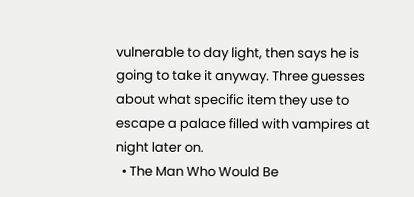vulnerable to day light, then says he is going to take it anyway. Three guesses about what specific item they use to escape a palace filled with vampires at night later on.
  • The Man Who Would Be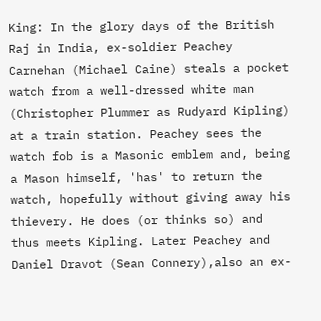King: In the glory days of the British Raj in India, ex-soldier Peachey Carnehan (Michael Caine) steals a pocket watch from a well-dressed white man (Christopher Plummer as Rudyard Kipling) at a train station. Peachey sees the watch fob is a Masonic emblem and, being a Mason himself, 'has' to return the watch, hopefully without giving away his thievery. He does (or thinks so) and thus meets Kipling. Later Peachey and Daniel Dravot (Sean Connery),also an ex-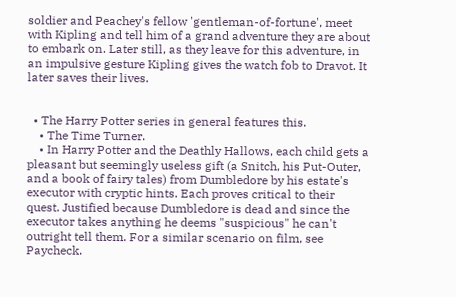soldier and Peachey's fellow 'gentleman-of-fortune', meet with Kipling and tell him of a grand adventure they are about to embark on. Later still, as they leave for this adventure, in an impulsive gesture Kipling gives the watch fob to Dravot. It later saves their lives.


  • The Harry Potter series in general features this.
    • The Time Turner.
    • In Harry Potter and the Deathly Hallows, each child gets a pleasant but seemingly useless gift (a Snitch, his Put-Outer, and a book of fairy tales) from Dumbledore by his estate's executor with cryptic hints. Each proves critical to their quest. Justified because Dumbledore is dead and since the executor takes anything he deems "suspicious" he can't outright tell them. For a similar scenario on film, see Paycheck.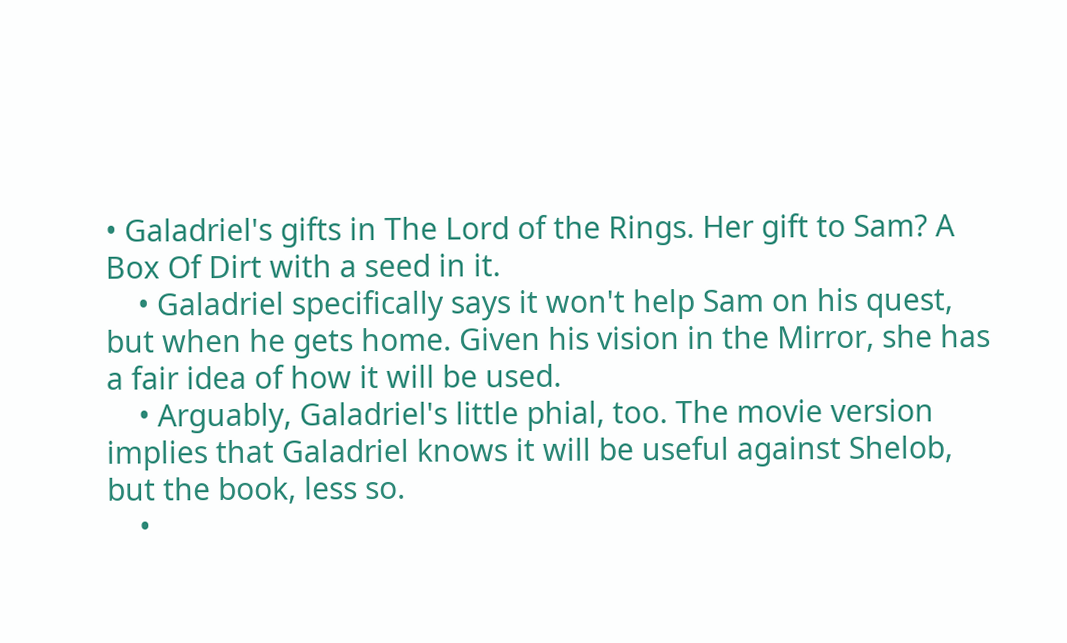• Galadriel's gifts in The Lord of the Rings. Her gift to Sam? A Box Of Dirt with a seed in it.
    • Galadriel specifically says it won't help Sam on his quest, but when he gets home. Given his vision in the Mirror, she has a fair idea of how it will be used.
    • Arguably, Galadriel's little phial, too. The movie version implies that Galadriel knows it will be useful against Shelob, but the book, less so.
    •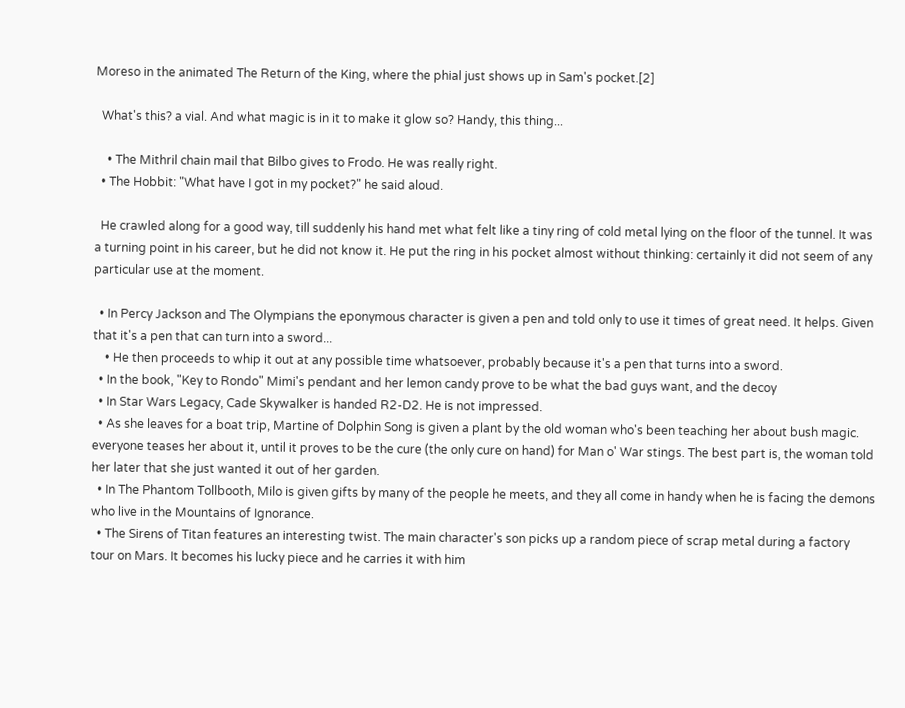Moreso in the animated The Return of the King, where the phial just shows up in Sam's pocket.[2]

  What's this? a vial. And what magic is in it to make it glow so? Handy, this thing...

    • The Mithril chain mail that Bilbo gives to Frodo. He was really right.
  • The Hobbit: "What have I got in my pocket?" he said aloud.

  He crawled along for a good way, till suddenly his hand met what felt like a tiny ring of cold metal lying on the floor of the tunnel. It was a turning point in his career, but he did not know it. He put the ring in his pocket almost without thinking: certainly it did not seem of any particular use at the moment.

  • In Percy Jackson and The Olympians the eponymous character is given a pen and told only to use it times of great need. It helps. Given that it's a pen that can turn into a sword...
    • He then proceeds to whip it out at any possible time whatsoever, probably because it's a pen that turns into a sword.
  • In the book, "Key to Rondo" Mimi's pendant and her lemon candy prove to be what the bad guys want, and the decoy
  • In Star Wars Legacy, Cade Skywalker is handed R2-D2. He is not impressed.
  • As she leaves for a boat trip, Martine of Dolphin Song is given a plant by the old woman who's been teaching her about bush magic. everyone teases her about it, until it proves to be the cure (the only cure on hand) for Man o' War stings. The best part is, the woman told her later that she just wanted it out of her garden.
  • In The Phantom Tollbooth, Milo is given gifts by many of the people he meets, and they all come in handy when he is facing the demons who live in the Mountains of Ignorance.
  • The Sirens of Titan features an interesting twist. The main character's son picks up a random piece of scrap metal during a factory tour on Mars. It becomes his lucky piece and he carries it with him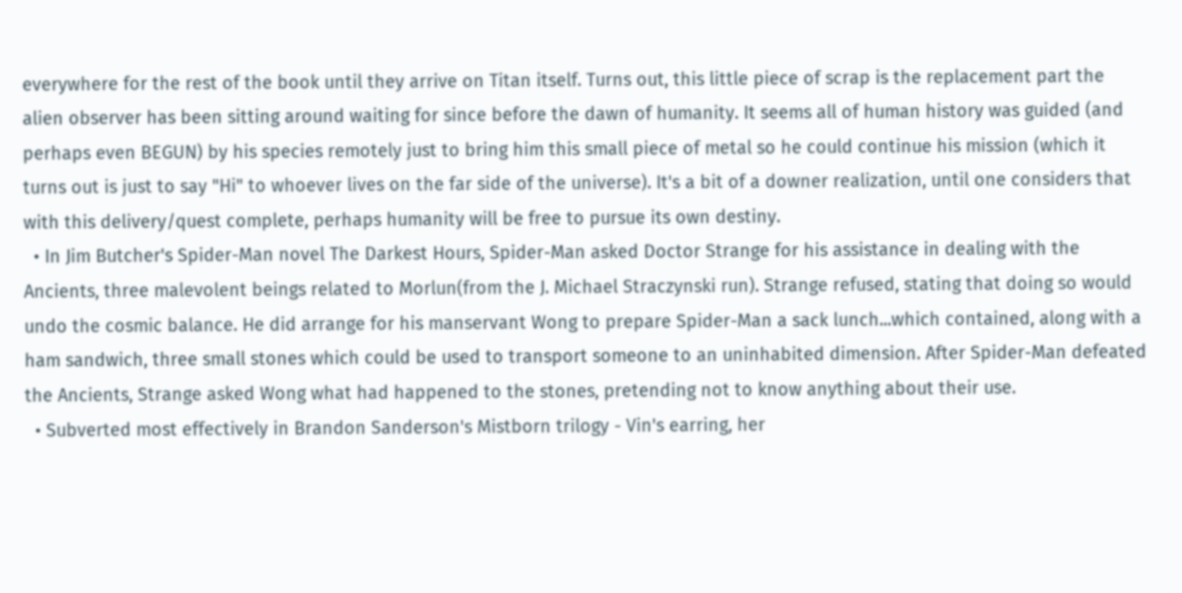everywhere for the rest of the book until they arrive on Titan itself. Turns out, this little piece of scrap is the replacement part the alien observer has been sitting around waiting for since before the dawn of humanity. It seems all of human history was guided (and perhaps even BEGUN) by his species remotely just to bring him this small piece of metal so he could continue his mission (which it turns out is just to say "Hi" to whoever lives on the far side of the universe). It's a bit of a downer realization, until one considers that with this delivery/quest complete, perhaps humanity will be free to pursue its own destiny.
  • In Jim Butcher's Spider-Man novel The Darkest Hours, Spider-Man asked Doctor Strange for his assistance in dealing with the Ancients, three malevolent beings related to Morlun(from the J. Michael Straczynski run). Strange refused, stating that doing so would undo the cosmic balance. He did arrange for his manservant Wong to prepare Spider-Man a sack lunch...which contained, along with a ham sandwich, three small stones which could be used to transport someone to an uninhabited dimension. After Spider-Man defeated the Ancients, Strange asked Wong what had happened to the stones, pretending not to know anything about their use.
  • Subverted most effectively in Brandon Sanderson's Mistborn trilogy - Vin's earring, her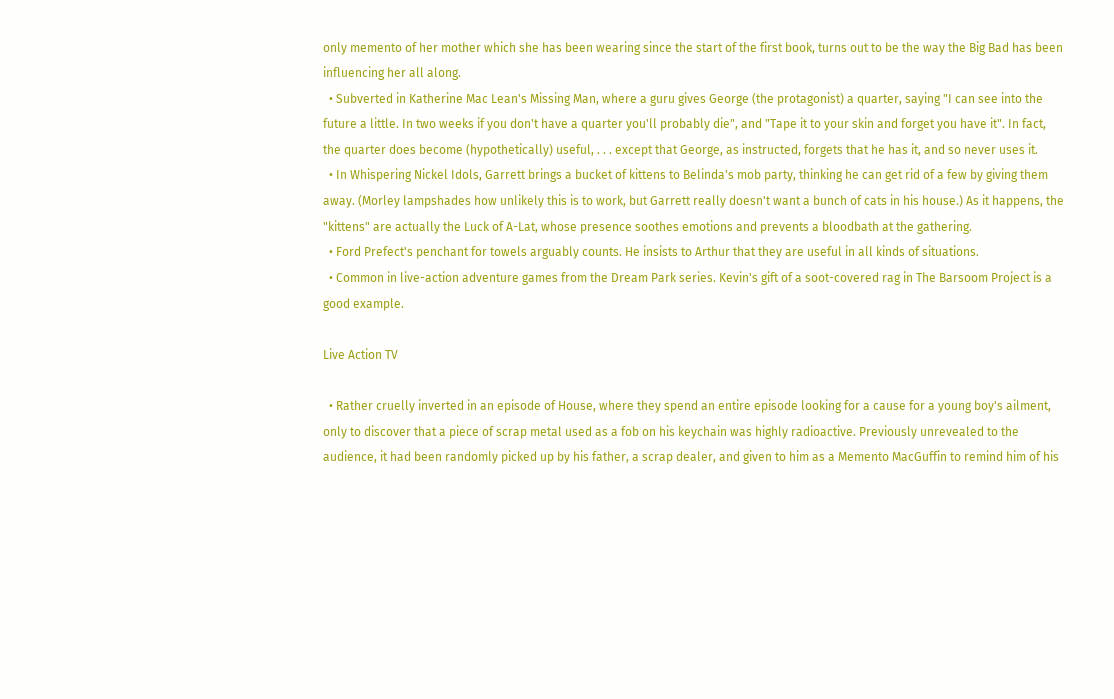only memento of her mother which she has been wearing since the start of the first book, turns out to be the way the Big Bad has been influencing her all along.
  • Subverted in Katherine Mac Lean's Missing Man, where a guru gives George (the protagonist) a quarter, saying "I can see into the future a little. In two weeks if you don't have a quarter you'll probably die", and "Tape it to your skin and forget you have it". In fact, the quarter does become (hypothetically) useful, . . . except that George, as instructed, forgets that he has it, and so never uses it.
  • In Whispering Nickel Idols, Garrett brings a bucket of kittens to Belinda's mob party, thinking he can get rid of a few by giving them away. (Morley lampshades how unlikely this is to work, but Garrett really doesn't want a bunch of cats in his house.) As it happens, the "kittens" are actually the Luck of A-Lat, whose presence soothes emotions and prevents a bloodbath at the gathering.
  • Ford Prefect's penchant for towels arguably counts. He insists to Arthur that they are useful in all kinds of situations.
  • Common in live-action adventure games from the Dream Park series. Kevin's gift of a soot-covered rag in The Barsoom Project is a good example.

Live Action TV

  • Rather cruelly inverted in an episode of House, where they spend an entire episode looking for a cause for a young boy's ailment, only to discover that a piece of scrap metal used as a fob on his keychain was highly radioactive. Previously unrevealed to the audience, it had been randomly picked up by his father, a scrap dealer, and given to him as a Memento MacGuffin to remind him of his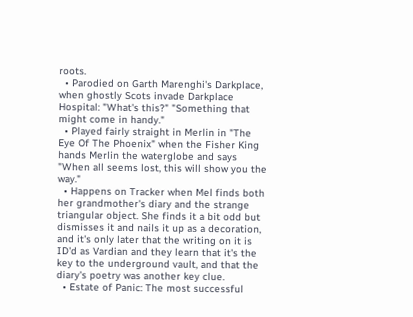roots.
  • Parodied on Garth Marenghi's Darkplace, when ghostly Scots invade Darkplace Hospital: "What's this?" "Something that might come in handy."
  • Played fairly straight in Merlin in "The Eye Of The Phoenix" when the Fisher King hands Merlin the waterglobe and says "When all seems lost, this will show you the way."
  • Happens on Tracker when Mel finds both her grandmother's diary and the strange triangular object. She finds it a bit odd but dismisses it and nails it up as a decoration, and it's only later that the writing on it is ID'd as Vardian and they learn that it's the key to the underground vault, and that the diary's poetry was another key clue.
  • Estate of Panic: The most successful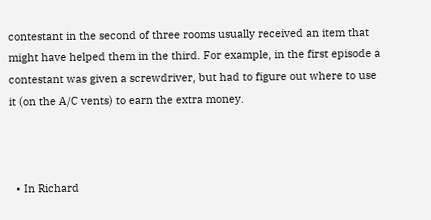contestant in the second of three rooms usually received an item that might have helped them in the third. For example, in the first episode a contestant was given a screwdriver, but had to figure out where to use it (on the A/C vents) to earn the extra money.



  • In Richard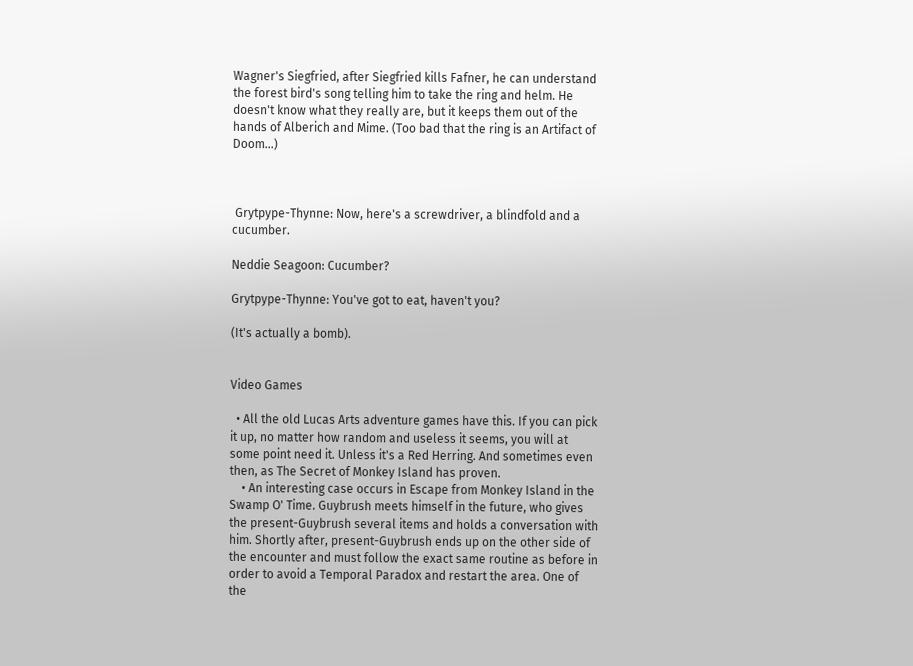Wagner's Siegfried, after Siegfried kills Fafner, he can understand the forest bird's song telling him to take the ring and helm. He doesn't know what they really are, but it keeps them out of the hands of Alberich and Mime. (Too bad that the ring is an Artifact of Doom...)



 Grytpype-Thynne: Now, here's a screwdriver, a blindfold and a cucumber.

Neddie Seagoon: Cucumber?

Grytpype-Thynne: You've got to eat, haven't you?

(It's actually a bomb).


Video Games

  • All the old Lucas Arts adventure games have this. If you can pick it up, no matter how random and useless it seems, you will at some point need it. Unless it's a Red Herring. And sometimes even then, as The Secret of Monkey Island has proven.
    • An interesting case occurs in Escape from Monkey Island in the Swamp O' Time. Guybrush meets himself in the future, who gives the present-Guybrush several items and holds a conversation with him. Shortly after, present-Guybrush ends up on the other side of the encounter and must follow the exact same routine as before in order to avoid a Temporal Paradox and restart the area. One of the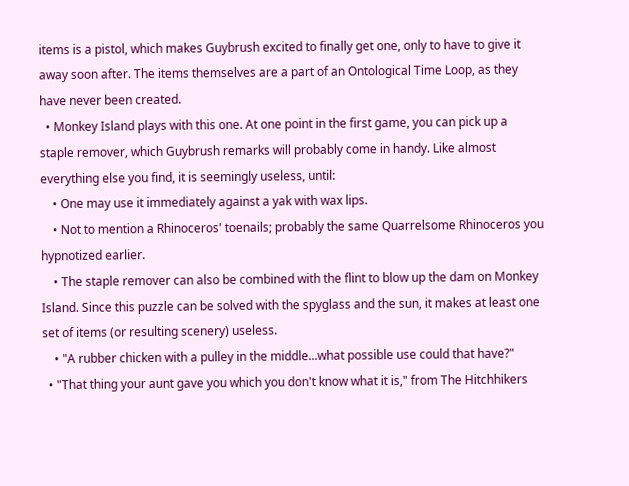items is a pistol, which makes Guybrush excited to finally get one, only to have to give it away soon after. The items themselves are a part of an Ontological Time Loop, as they have never been created.
  • Monkey Island plays with this one. At one point in the first game, you can pick up a staple remover, which Guybrush remarks will probably come in handy. Like almost everything else you find, it is seemingly useless, until:
    • One may use it immediately against a yak with wax lips.
    • Not to mention a Rhinoceros' toenails; probably the same Quarrelsome Rhinoceros you hypnotized earlier.
    • The staple remover can also be combined with the flint to blow up the dam on Monkey Island. Since this puzzle can be solved with the spyglass and the sun, it makes at least one set of items (or resulting scenery) useless.
    • "A rubber chicken with a pulley in the middle...what possible use could that have?"
  • "That thing your aunt gave you which you don't know what it is," from The Hitchhikers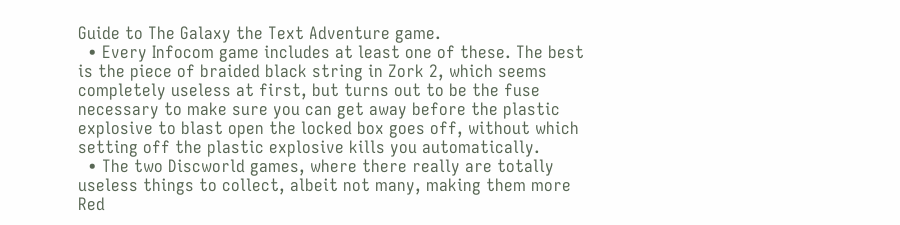Guide to The Galaxy the Text Adventure game.
  • Every Infocom game includes at least one of these. The best is the piece of braided black string in Zork 2, which seems completely useless at first, but turns out to be the fuse necessary to make sure you can get away before the plastic explosive to blast open the locked box goes off, without which setting off the plastic explosive kills you automatically.
  • The two Discworld games, where there really are totally useless things to collect, albeit not many, making them more Red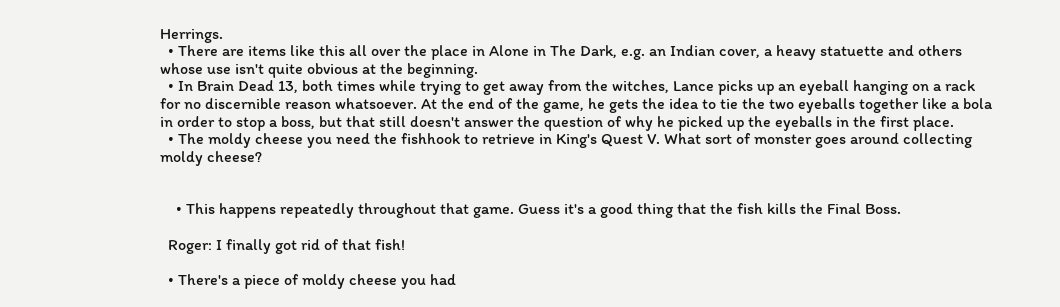Herrings.
  • There are items like this all over the place in Alone in The Dark, e.g. an Indian cover, a heavy statuette and others whose use isn't quite obvious at the beginning.
  • In Brain Dead 13, both times while trying to get away from the witches, Lance picks up an eyeball hanging on a rack for no discernible reason whatsoever. At the end of the game, he gets the idea to tie the two eyeballs together like a bola in order to stop a boss, but that still doesn't answer the question of why he picked up the eyeballs in the first place.
  • The moldy cheese you need the fishhook to retrieve in King's Quest V. What sort of monster goes around collecting moldy cheese?


    • This happens repeatedly throughout that game. Guess it's a good thing that the fish kills the Final Boss.

  Roger: I finally got rid of that fish!

  • There's a piece of moldy cheese you had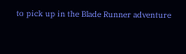to pick up in the Blade Runner adventure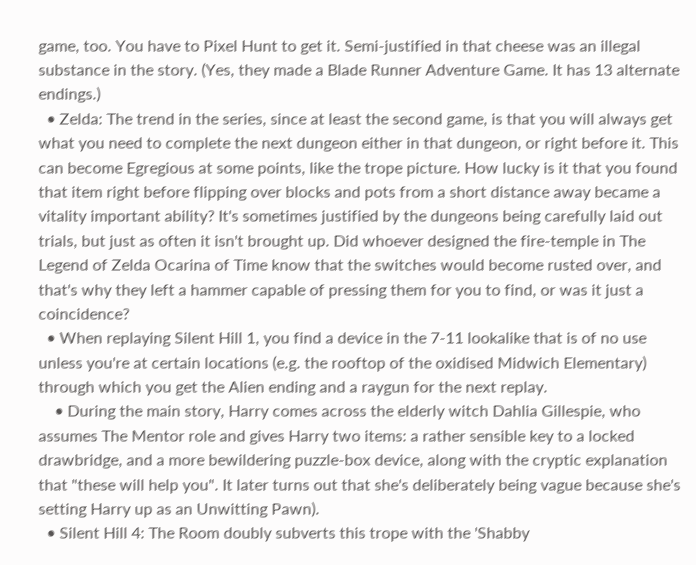game, too. You have to Pixel Hunt to get it. Semi-justified in that cheese was an illegal substance in the story. (Yes, they made a Blade Runner Adventure Game. It has 13 alternate endings.)
  • Zelda: The trend in the series, since at least the second game, is that you will always get what you need to complete the next dungeon either in that dungeon, or right before it. This can become Egregious at some points, like the trope picture. How lucky is it that you found that item right before flipping over blocks and pots from a short distance away became a vitality important ability? It's sometimes justified by the dungeons being carefully laid out trials, but just as often it isn't brought up. Did whoever designed the fire-temple in The Legend of Zelda Ocarina of Time know that the switches would become rusted over, and that's why they left a hammer capable of pressing them for you to find, or was it just a coincidence?
  • When replaying Silent Hill 1, you find a device in the 7-11 lookalike that is of no use unless you're at certain locations (e.g. the rooftop of the oxidised Midwich Elementary) through which you get the Alien ending and a raygun for the next replay.
    • During the main story, Harry comes across the elderly witch Dahlia Gillespie, who assumes The Mentor role and gives Harry two items: a rather sensible key to a locked drawbridge, and a more bewildering puzzle-box device, along with the cryptic explanation that "these will help you". It later turns out that she's deliberately being vague because she's setting Harry up as an Unwitting Pawn).
  • Silent Hill 4: The Room doubly subverts this trope with the 'Shabby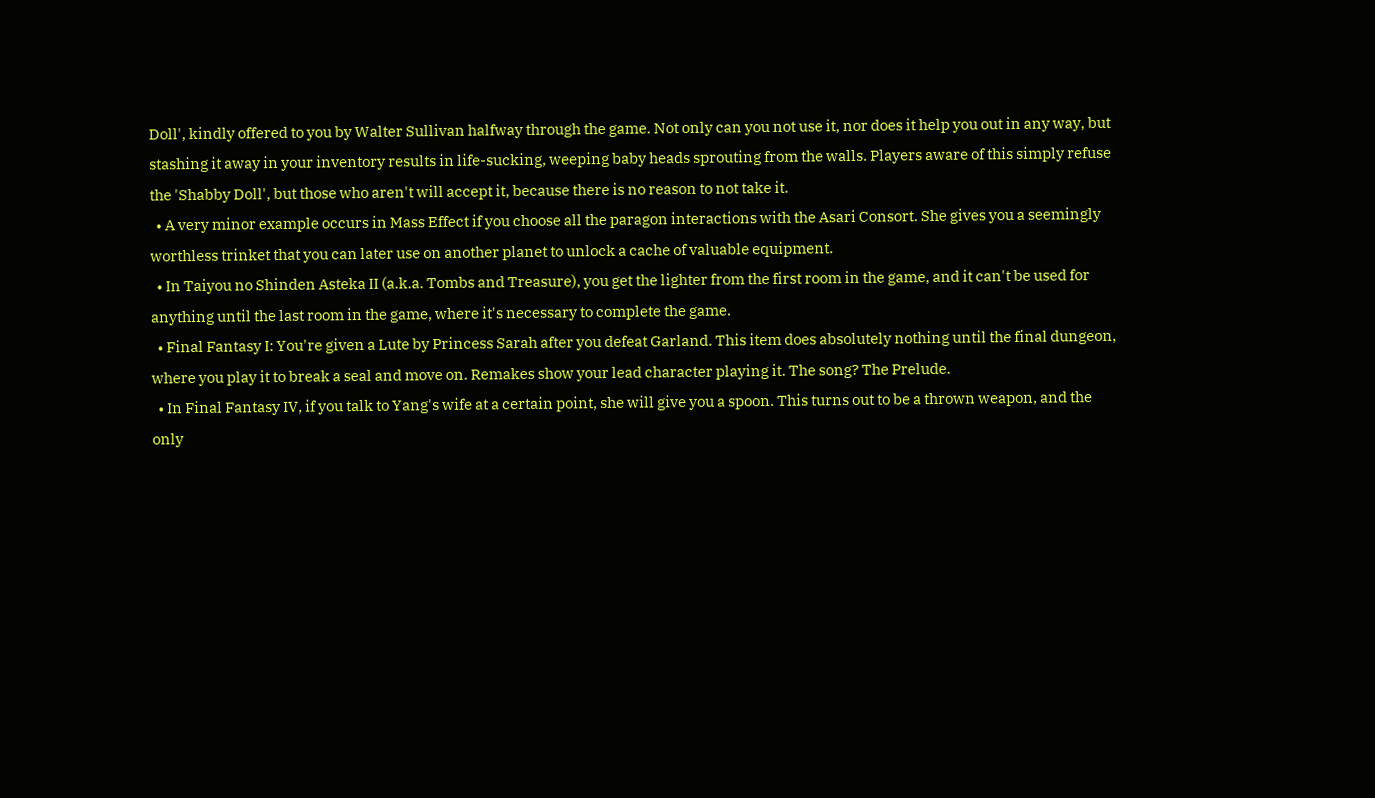Doll', kindly offered to you by Walter Sullivan halfway through the game. Not only can you not use it, nor does it help you out in any way, but stashing it away in your inventory results in life-sucking, weeping baby heads sprouting from the walls. Players aware of this simply refuse the 'Shabby Doll', but those who aren't will accept it, because there is no reason to not take it.
  • A very minor example occurs in Mass Effect if you choose all the paragon interactions with the Asari Consort. She gives you a seemingly worthless trinket that you can later use on another planet to unlock a cache of valuable equipment.
  • In Taiyou no Shinden Asteka II (a.k.a. Tombs and Treasure), you get the lighter from the first room in the game, and it can't be used for anything until the last room in the game, where it's necessary to complete the game.
  • Final Fantasy I: You're given a Lute by Princess Sarah after you defeat Garland. This item does absolutely nothing until the final dungeon, where you play it to break a seal and move on. Remakes show your lead character playing it. The song? The Prelude.
  • In Final Fantasy IV, if you talk to Yang's wife at a certain point, she will give you a spoon. This turns out to be a thrown weapon, and the only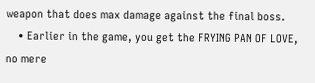weapon that does max damage against the final boss.
    • Earlier in the game, you get the FRYING PAN OF LOVE, no mere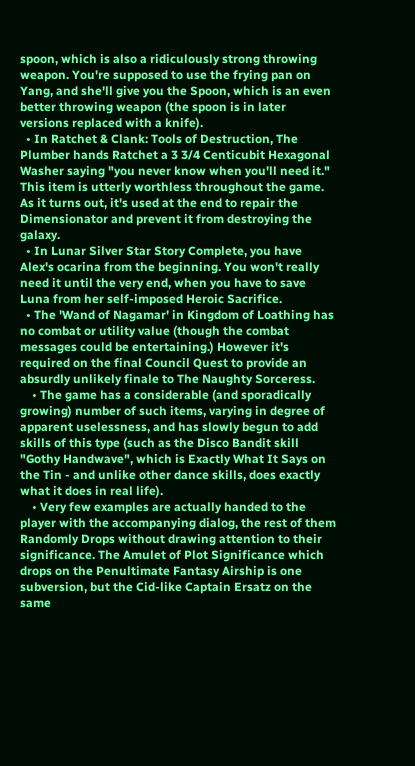spoon, which is also a ridiculously strong throwing weapon. You're supposed to use the frying pan on Yang, and she'll give you the Spoon, which is an even better throwing weapon (the spoon is in later versions replaced with a knife).
  • In Ratchet & Clank: Tools of Destruction, The Plumber hands Ratchet a 3 3/4 Centicubit Hexagonal Washer saying "you never know when you'll need it." This item is utterly worthless throughout the game. As it turns out, it's used at the end to repair the Dimensionator and prevent it from destroying the galaxy.
  • In Lunar Silver Star Story Complete, you have Alex's ocarina from the beginning. You won't really need it until the very end, when you have to save Luna from her self-imposed Heroic Sacrifice.
  • The 'Wand of Nagamar' in Kingdom of Loathing has no combat or utility value (though the combat messages could be entertaining.) However it's required on the final Council Quest to provide an absurdly unlikely finale to The Naughty Sorceress.
    • The game has a considerable (and sporadically growing) number of such items, varying in degree of apparent uselessness, and has slowly begun to add skills of this type (such as the Disco Bandit skill "Gothy Handwave", which is Exactly What It Says on the Tin - and unlike other dance skills, does exactly what it does in real life).
    • Very few examples are actually handed to the player with the accompanying dialog, the rest of them Randomly Drops without drawing attention to their significance. The Amulet of Plot Significance which drops on the Penultimate Fantasy Airship is one subversion, but the Cid-like Captain Ersatz on the same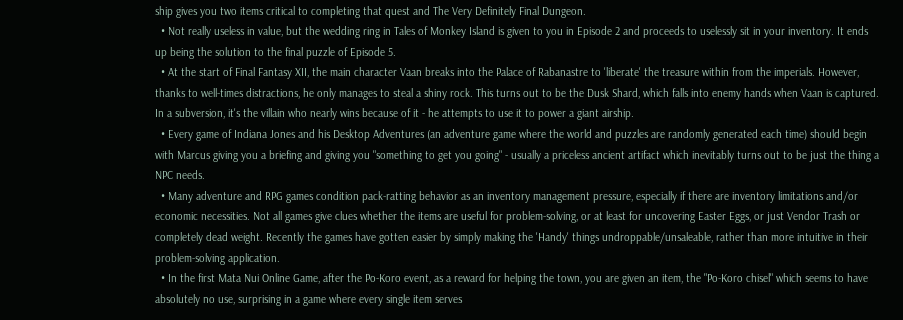ship gives you two items critical to completing that quest and The Very Definitely Final Dungeon.
  • Not really useless in value, but the wedding ring in Tales of Monkey Island is given to you in Episode 2 and proceeds to uselessly sit in your inventory. It ends up being the solution to the final puzzle of Episode 5.
  • At the start of Final Fantasy XII, the main character Vaan breaks into the Palace of Rabanastre to 'liberate' the treasure within from the imperials. However, thanks to well-times distractions, he only manages to steal a shiny rock. This turns out to be the Dusk Shard, which falls into enemy hands when Vaan is captured. In a subversion, it's the villain who nearly wins because of it - he attempts to use it to power a giant airship.
  • Every game of Indiana Jones and his Desktop Adventures (an adventure game where the world and puzzles are randomly generated each time) should begin with Marcus giving you a briefing and giving you "something to get you going" - usually a priceless ancient artifact which inevitably turns out to be just the thing a NPC needs.
  • Many adventure and RPG games condition pack-ratting behavior as an inventory management pressure, especially if there are inventory limitations and/or economic necessities. Not all games give clues whether the items are useful for problem-solving, or at least for uncovering Easter Eggs, or just Vendor Trash or completely dead weight. Recently the games have gotten easier by simply making the 'Handy' things undroppable/unsaleable, rather than more intuitive in their problem-solving application.
  • In the first Mata Nui Online Game, after the Po-Koro event, as a reward for helping the town, you are given an item, the "Po-Koro chisel" which seems to have absolutely no use, surprising in a game where every single item serves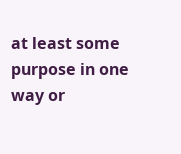at least some purpose in one way or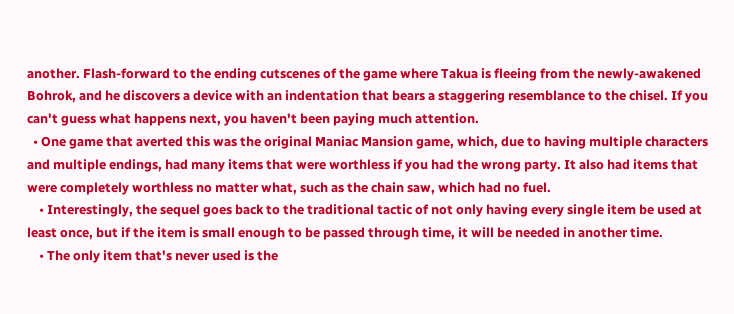another. Flash-forward to the ending cutscenes of the game where Takua is fleeing from the newly-awakened Bohrok, and he discovers a device with an indentation that bears a staggering resemblance to the chisel. If you can't guess what happens next, you haven't been paying much attention.
  • One game that averted this was the original Maniac Mansion game, which, due to having multiple characters and multiple endings, had many items that were worthless if you had the wrong party. It also had items that were completely worthless no matter what, such as the chain saw, which had no fuel.
    • Interestingly, the sequel goes back to the traditional tactic of not only having every single item be used at least once, but if the item is small enough to be passed through time, it will be needed in another time.
    • The only item that's never used is the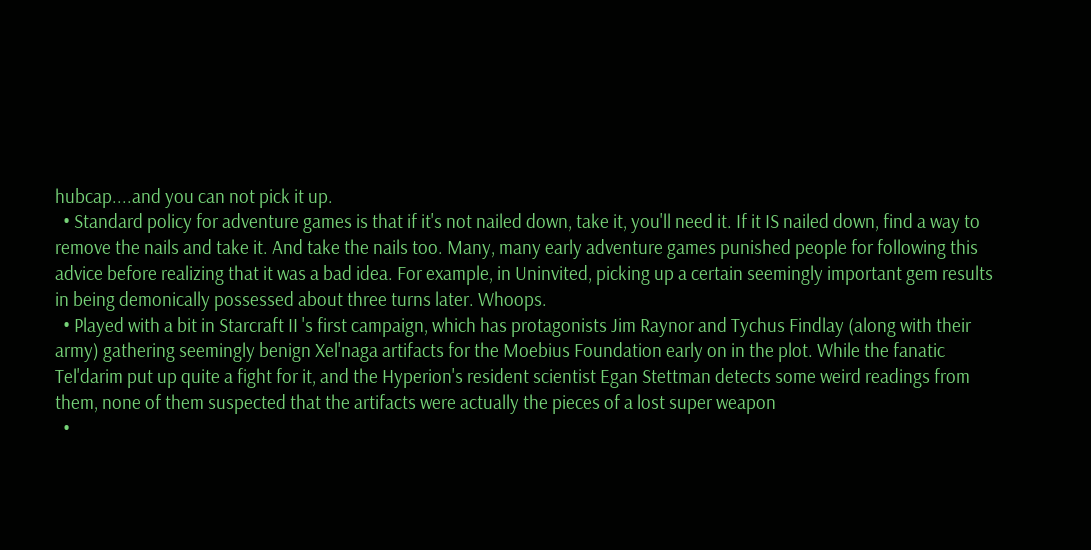hubcap....and you can not pick it up.
  • Standard policy for adventure games is that if it's not nailed down, take it, you'll need it. If it IS nailed down, find a way to remove the nails and take it. And take the nails too. Many, many early adventure games punished people for following this advice before realizing that it was a bad idea. For example, in Uninvited, picking up a certain seemingly important gem results in being demonically possessed about three turns later. Whoops.
  • Played with a bit in Starcraft II 's first campaign, which has protagonists Jim Raynor and Tychus Findlay (along with their army) gathering seemingly benign Xel'naga artifacts for the Moebius Foundation early on in the plot. While the fanatic Tel'darim put up quite a fight for it, and the Hyperion's resident scientist Egan Stettman detects some weird readings from them, none of them suspected that the artifacts were actually the pieces of a lost super weapon
  •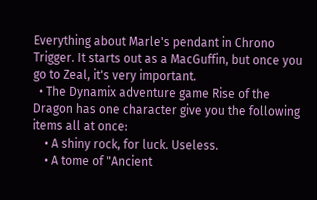Everything about Marle's pendant in Chrono Trigger. It starts out as a MacGuffin, but once you go to Zeal, it's very important.
  • The Dynamix adventure game Rise of the Dragon has one character give you the following items all at once:
    • A shiny rock, for luck. Useless.
    • A tome of "Ancient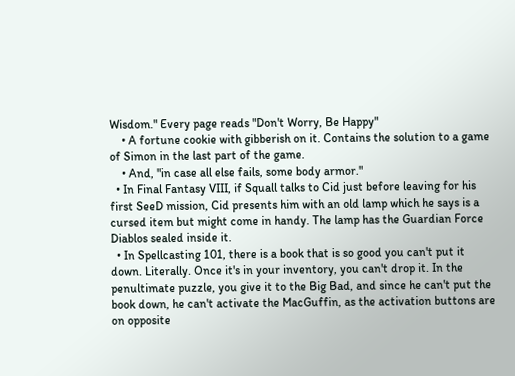Wisdom." Every page reads "Don't Worry, Be Happy"
    • A fortune cookie with gibberish on it. Contains the solution to a game of Simon in the last part of the game.
    • And, "in case all else fails, some body armor."
  • In Final Fantasy VIII, if Squall talks to Cid just before leaving for his first SeeD mission, Cid presents him with an old lamp which he says is a cursed item but might come in handy. The lamp has the Guardian Force Diablos sealed inside it.
  • In Spellcasting 101, there is a book that is so good you can't put it down. Literally. Once it's in your inventory, you can't drop it. In the penultimate puzzle, you give it to the Big Bad, and since he can't put the book down, he can't activate the MacGuffin, as the activation buttons are on opposite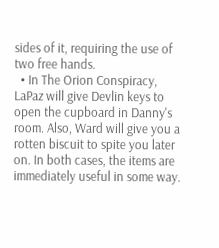sides of it, requiring the use of two free hands.
  • In The Orion Conspiracy, LaPaz will give Devlin keys to open the cupboard in Danny's room. Also, Ward will give you a rotten biscuit to spite you later on. In both cases, the items are immediately useful in some way.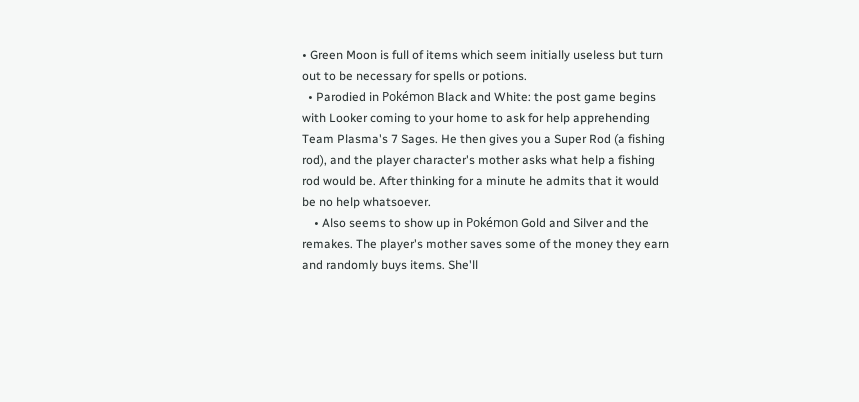• Green Moon is full of items which seem initially useless but turn out to be necessary for spells or potions.
  • Parodied in Pokémon Black and White: the post game begins with Looker coming to your home to ask for help apprehending Team Plasma's 7 Sages. He then gives you a Super Rod (a fishing rod), and the player character's mother asks what help a fishing rod would be. After thinking for a minute he admits that it would be no help whatsoever.
    • Also seems to show up in Pokémon Gold and Silver and the remakes. The player's mother saves some of the money they earn and randomly buys items. She'll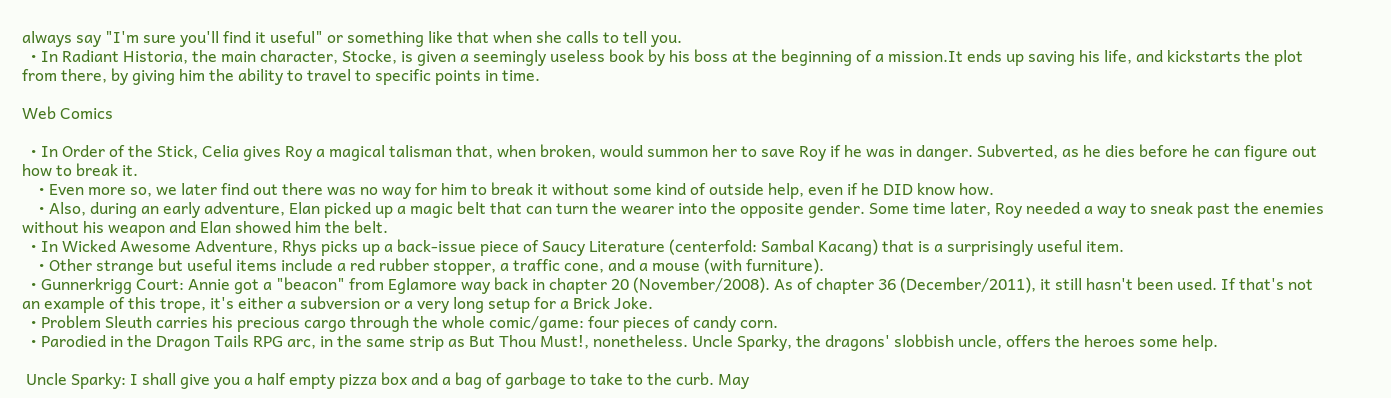always say "I'm sure you'll find it useful" or something like that when she calls to tell you.
  • In Radiant Historia, the main character, Stocke, is given a seemingly useless book by his boss at the beginning of a mission.It ends up saving his life, and kickstarts the plot from there, by giving him the ability to travel to specific points in time.

Web Comics

  • In Order of the Stick, Celia gives Roy a magical talisman that, when broken, would summon her to save Roy if he was in danger. Subverted, as he dies before he can figure out how to break it.
    • Even more so, we later find out there was no way for him to break it without some kind of outside help, even if he DID know how.
    • Also, during an early adventure, Elan picked up a magic belt that can turn the wearer into the opposite gender. Some time later, Roy needed a way to sneak past the enemies without his weapon and Elan showed him the belt.
  • In Wicked Awesome Adventure, Rhys picks up a back-issue piece of Saucy Literature (centerfold: Sambal Kacang) that is a surprisingly useful item.
    • Other strange but useful items include a red rubber stopper, a traffic cone, and a mouse (with furniture).
  • Gunnerkrigg Court: Annie got a "beacon" from Eglamore way back in chapter 20 (November/2008). As of chapter 36 (December/2011), it still hasn't been used. If that's not an example of this trope, it's either a subversion or a very long setup for a Brick Joke.
  • Problem Sleuth carries his precious cargo through the whole comic/game: four pieces of candy corn.
  • Parodied in the Dragon Tails RPG arc, in the same strip as But Thou Must!, nonetheless. Uncle Sparky, the dragons' slobbish uncle, offers the heroes some help.

 Uncle Sparky: I shall give you a half empty pizza box and a bag of garbage to take to the curb. May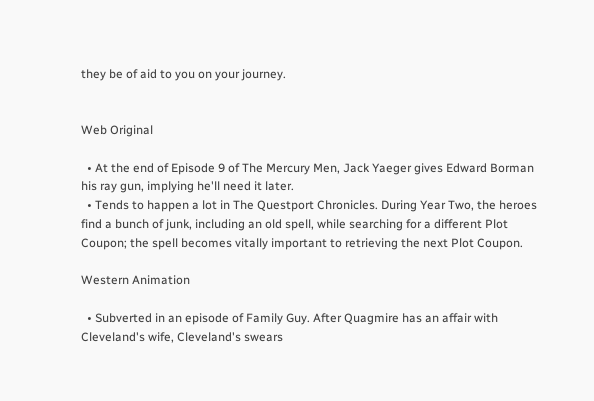they be of aid to you on your journey.


Web Original

  • At the end of Episode 9 of The Mercury Men, Jack Yaeger gives Edward Borman his ray gun, implying he'll need it later.
  • Tends to happen a lot in The Questport Chronicles. During Year Two, the heroes find a bunch of junk, including an old spell, while searching for a different Plot Coupon; the spell becomes vitally important to retrieving the next Plot Coupon.

Western Animation

  • Subverted in an episode of Family Guy. After Quagmire has an affair with Cleveland's wife, Cleveland's swears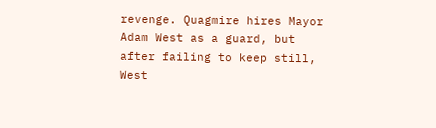revenge. Quagmire hires Mayor Adam West as a guard, but after failing to keep still, West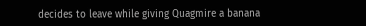decides to leave while giving Quagmire a banana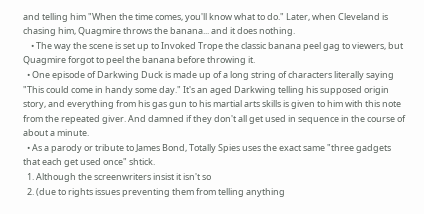and telling him "When the time comes, you'll know what to do." Later, when Cleveland is chasing him, Quagmire throws the banana... and it does nothing.
    • The way the scene is set up to Invoked Trope the classic banana peel gag to viewers, but Quagmire forgot to peel the banana before throwing it.
  • One episode of Darkwing Duck is made up of a long string of characters literally saying "This could come in handy some day." It's an aged Darkwing telling his supposed origin story, and everything from his gas gun to his martial arts skills is given to him with this note from the repeated giver. And damned if they don't all get used in sequence in the course of about a minute.
  • As a parody or tribute to James Bond, Totally Spies uses the exact same "three gadgets that each get used once" shtick.
  1. Although the screenwriters insist it isn't so
  2. (due to rights issues preventing them from telling anything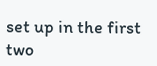set up in the first two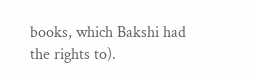books, which Bakshi had the rights to).